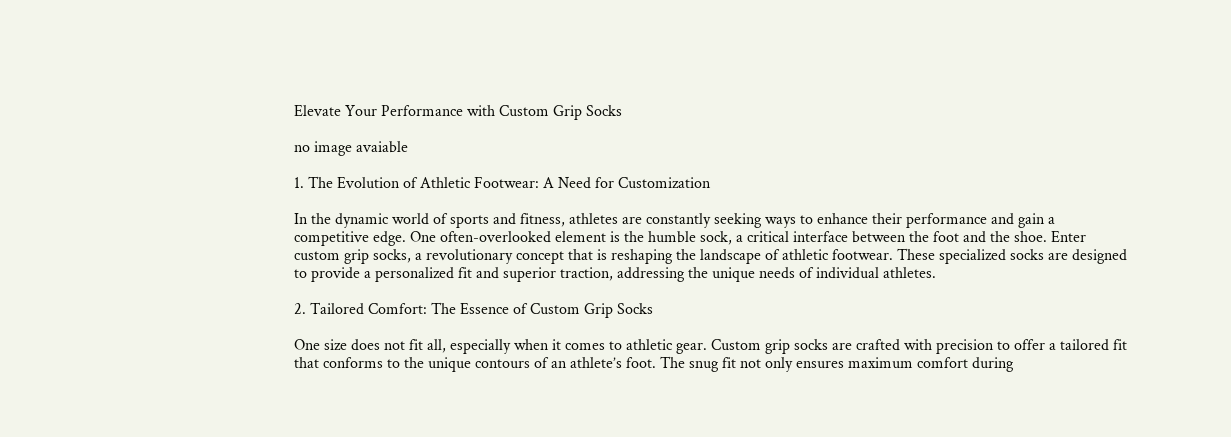Elevate Your Performance with Custom Grip Socks

no image avaiable

1. The Evolution of Athletic Footwear: A Need for Customization

In the dynamic world of sports and fitness, athletes are constantly seeking ways to enhance their performance and gain a competitive edge. One often-overlooked element is the humble sock, a critical interface between the foot and the shoe. Enter custom grip socks, a revolutionary concept that is reshaping the landscape of athletic footwear. These specialized socks are designed to provide a personalized fit and superior traction, addressing the unique needs of individual athletes.

2. Tailored Comfort: The Essence of Custom Grip Socks

One size does not fit all, especially when it comes to athletic gear. Custom grip socks are crafted with precision to offer a tailored fit that conforms to the unique contours of an athlete’s foot. The snug fit not only ensures maximum comfort during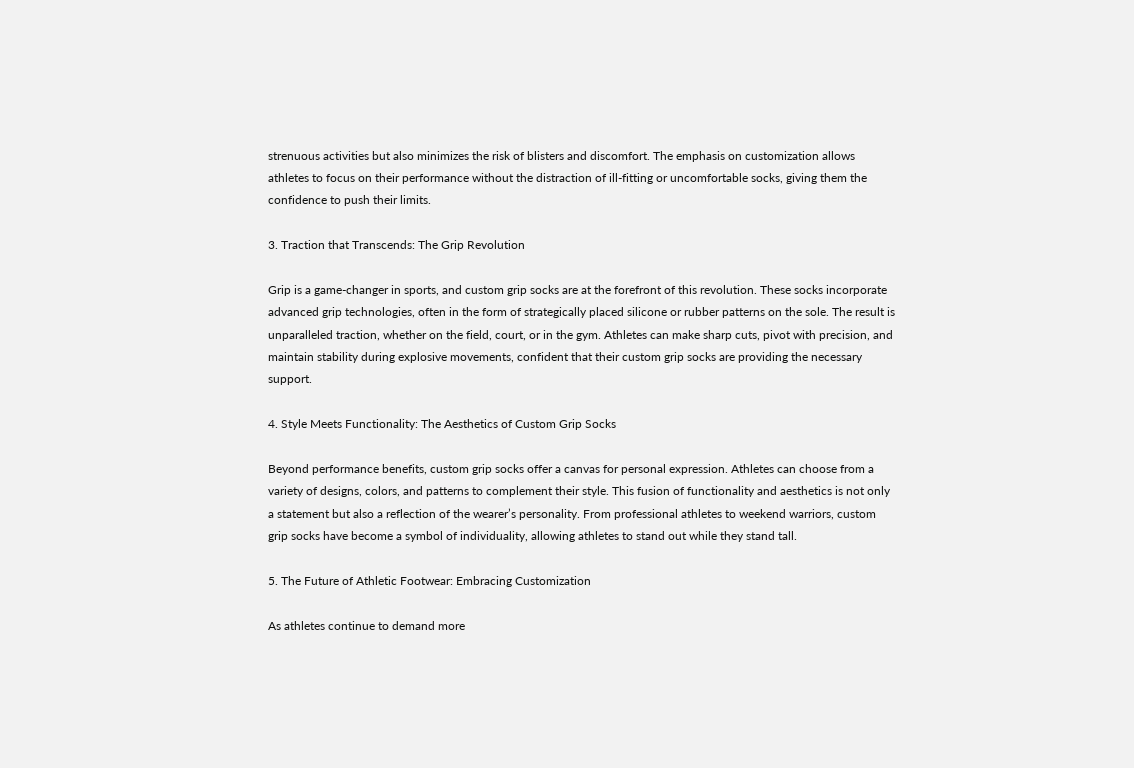strenuous activities but also minimizes the risk of blisters and discomfort. The emphasis on customization allows athletes to focus on their performance without the distraction of ill-fitting or uncomfortable socks, giving them the confidence to push their limits.

3. Traction that Transcends: The Grip Revolution

Grip is a game-changer in sports, and custom grip socks are at the forefront of this revolution. These socks incorporate advanced grip technologies, often in the form of strategically placed silicone or rubber patterns on the sole. The result is unparalleled traction, whether on the field, court, or in the gym. Athletes can make sharp cuts, pivot with precision, and maintain stability during explosive movements, confident that their custom grip socks are providing the necessary support.

4. Style Meets Functionality: The Aesthetics of Custom Grip Socks

Beyond performance benefits, custom grip socks offer a canvas for personal expression. Athletes can choose from a variety of designs, colors, and patterns to complement their style. This fusion of functionality and aesthetics is not only a statement but also a reflection of the wearer’s personality. From professional athletes to weekend warriors, custom grip socks have become a symbol of individuality, allowing athletes to stand out while they stand tall.

5. The Future of Athletic Footwear: Embracing Customization

As athletes continue to demand more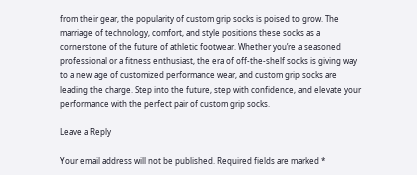from their gear, the popularity of custom grip socks is poised to grow. The marriage of technology, comfort, and style positions these socks as a cornerstone of the future of athletic footwear. Whether you’re a seasoned professional or a fitness enthusiast, the era of off-the-shelf socks is giving way to a new age of customized performance wear, and custom grip socks are leading the charge. Step into the future, step with confidence, and elevate your performance with the perfect pair of custom grip socks.

Leave a Reply

Your email address will not be published. Required fields are marked *